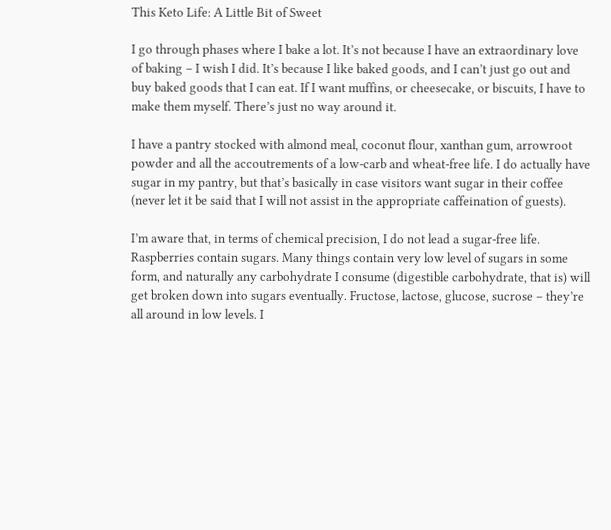This Keto Life: A Little Bit of Sweet

I go through phases where I bake a lot. It’s not because I have an extraordinary love of baking – I wish I did. It’s because I like baked goods, and I can’t just go out and buy baked goods that I can eat. If I want muffins, or cheesecake, or biscuits, I have to make them myself. There’s just no way around it.

I have a pantry stocked with almond meal, coconut flour, xanthan gum, arrowroot powder and all the accoutrements of a low-carb and wheat-free life. I do actually have sugar in my pantry, but that’s basically in case visitors want sugar in their coffee (never let it be said that I will not assist in the appropriate caffeination of guests).

I’m aware that, in terms of chemical precision, I do not lead a sugar-free life. Raspberries contain sugars. Many things contain very low level of sugars in some form, and naturally any carbohydrate I consume (digestible carbohydrate, that is) will get broken down into sugars eventually. Fructose, lactose, glucose, sucrose – they’re all around in low levels. I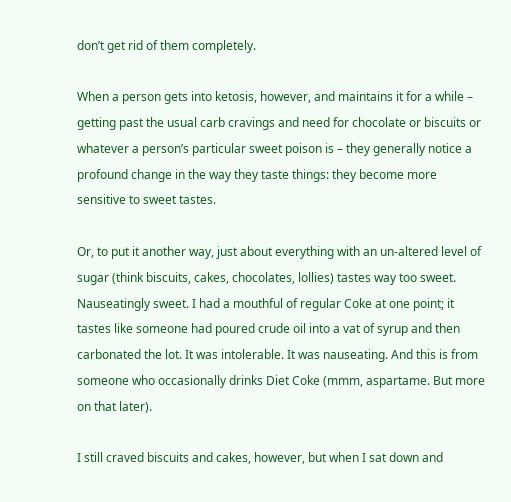don’t get rid of them completely.

When a person gets into ketosis, however, and maintains it for a while – getting past the usual carb cravings and need for chocolate or biscuits or whatever a person’s particular sweet poison is – they generally notice a profound change in the way they taste things: they become more sensitive to sweet tastes.

Or, to put it another way, just about everything with an un-altered level of sugar (think biscuits, cakes, chocolates, lollies) tastes way too sweet. Nauseatingly sweet. I had a mouthful of regular Coke at one point; it tastes like someone had poured crude oil into a vat of syrup and then carbonated the lot. It was intolerable. It was nauseating. And this is from someone who occasionally drinks Diet Coke (mmm, aspartame. But more on that later).

I still craved biscuits and cakes, however, but when I sat down and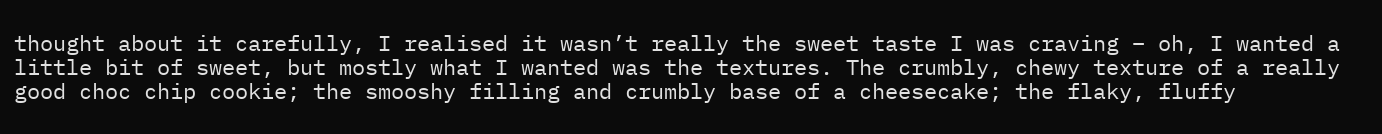thought about it carefully, I realised it wasn’t really the sweet taste I was craving – oh, I wanted a little bit of sweet, but mostly what I wanted was the textures. The crumbly, chewy texture of a really good choc chip cookie; the smooshy filling and crumbly base of a cheesecake; the flaky, fluffy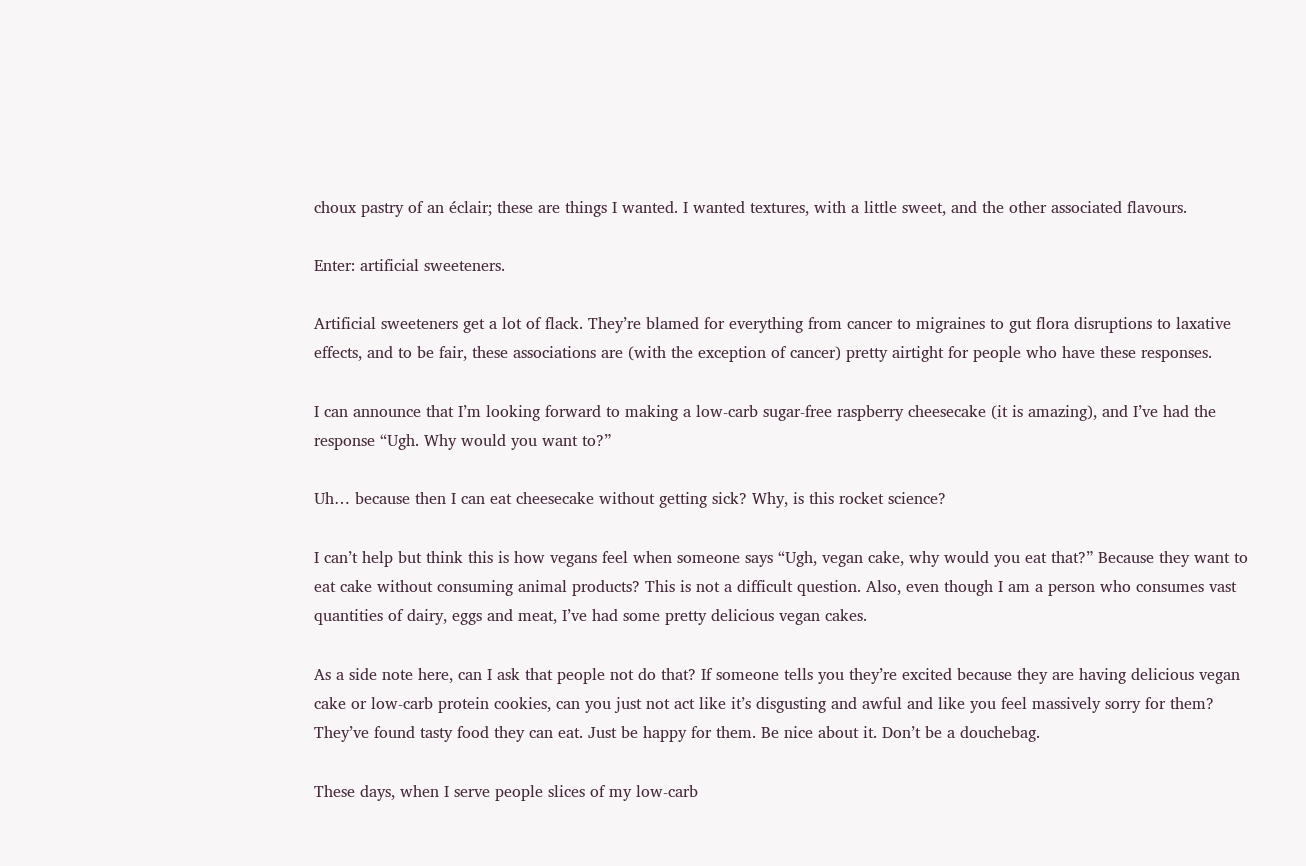choux pastry of an éclair; these are things I wanted. I wanted textures, with a little sweet, and the other associated flavours.

Enter: artificial sweeteners.

Artificial sweeteners get a lot of flack. They’re blamed for everything from cancer to migraines to gut flora disruptions to laxative effects, and to be fair, these associations are (with the exception of cancer) pretty airtight for people who have these responses.

I can announce that I’m looking forward to making a low-carb sugar-free raspberry cheesecake (it is amazing), and I’ve had the response “Ugh. Why would you want to?”

Uh… because then I can eat cheesecake without getting sick? Why, is this rocket science?

I can’t help but think this is how vegans feel when someone says “Ugh, vegan cake, why would you eat that?” Because they want to eat cake without consuming animal products? This is not a difficult question. Also, even though I am a person who consumes vast quantities of dairy, eggs and meat, I’ve had some pretty delicious vegan cakes.

As a side note here, can I ask that people not do that? If someone tells you they’re excited because they are having delicious vegan cake or low-carb protein cookies, can you just not act like it’s disgusting and awful and like you feel massively sorry for them? They’ve found tasty food they can eat. Just be happy for them. Be nice about it. Don’t be a douchebag.

These days, when I serve people slices of my low-carb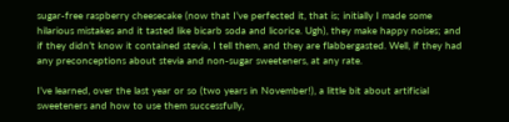sugar-free raspberry cheesecake (now that I’ve perfected it, that is; initially I made some hilarious mistakes and it tasted like bicarb soda and licorice. Ugh), they make happy noises; and if they didn’t know it contained stevia, I tell them, and they are flabbergasted. Well, if they had any preconceptions about stevia and non-sugar sweeteners, at any rate.

I’ve learned, over the last year or so (two years in November!), a little bit about artificial sweeteners and how to use them successfully,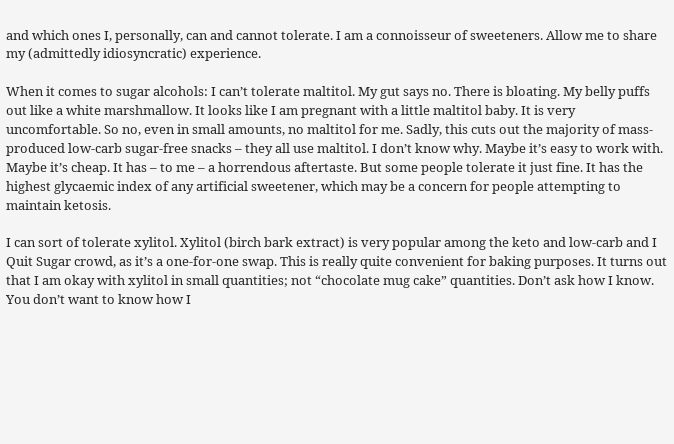and which ones I, personally, can and cannot tolerate. I am a connoisseur of sweeteners. Allow me to share my (admittedly idiosyncratic) experience.

When it comes to sugar alcohols: I can’t tolerate maltitol. My gut says no. There is bloating. My belly puffs out like a white marshmallow. It looks like I am pregnant with a little maltitol baby. It is very uncomfortable. So no, even in small amounts, no maltitol for me. Sadly, this cuts out the majority of mass-produced low-carb sugar-free snacks – they all use maltitol. I don’t know why. Maybe it’s easy to work with. Maybe it’s cheap. It has – to me – a horrendous aftertaste. But some people tolerate it just fine. It has the highest glycaemic index of any artificial sweetener, which may be a concern for people attempting to maintain ketosis.

I can sort of tolerate xylitol. Xylitol (birch bark extract) is very popular among the keto and low-carb and I Quit Sugar crowd, as it’s a one-for-one swap. This is really quite convenient for baking purposes. It turns out that I am okay with xylitol in small quantities; not “chocolate mug cake” quantities. Don’t ask how I know. You don’t want to know how I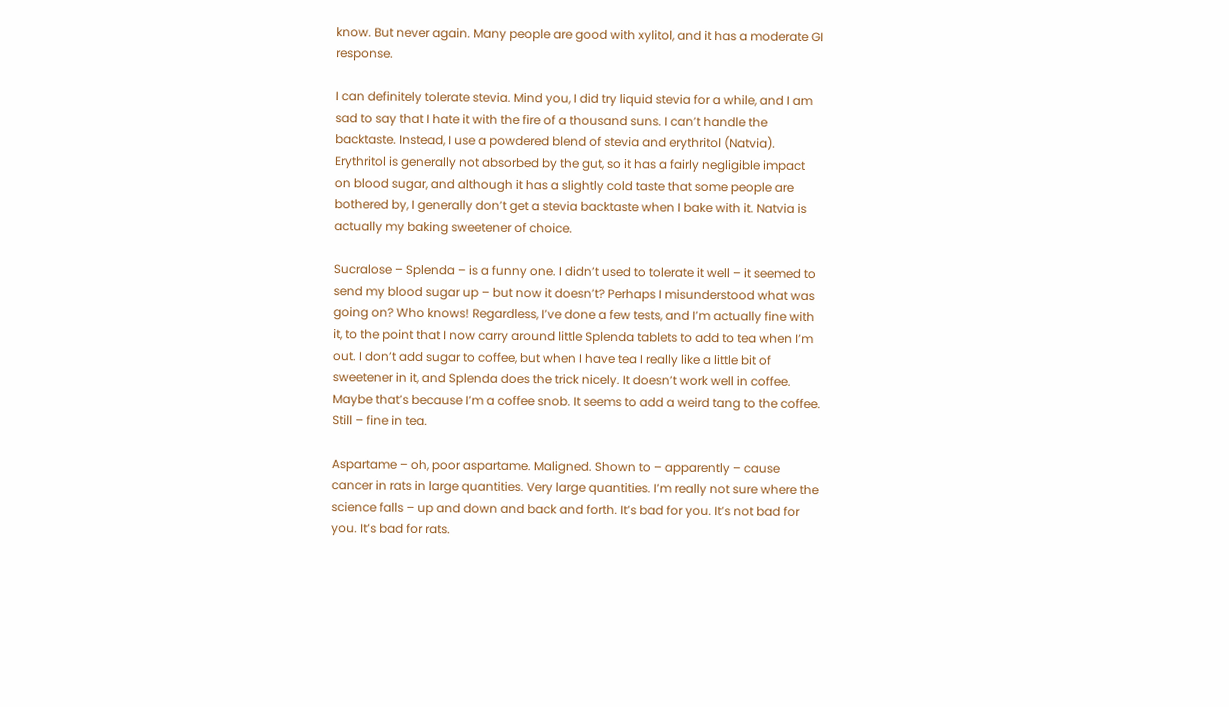know. But never again. Many people are good with xylitol, and it has a moderate GI response.

I can definitely tolerate stevia. Mind you, I did try liquid stevia for a while, and I am sad to say that I hate it with the fire of a thousand suns. I can’t handle the backtaste. Instead, I use a powdered blend of stevia and erythritol (Natvia). Erythritol is generally not absorbed by the gut, so it has a fairly negligible impact on blood sugar, and although it has a slightly cold taste that some people are bothered by, I generally don’t get a stevia backtaste when I bake with it. Natvia is actually my baking sweetener of choice.

Sucralose – Splenda – is a funny one. I didn’t used to tolerate it well – it seemed to send my blood sugar up – but now it doesn’t? Perhaps I misunderstood what was going on? Who knows! Regardless, I’ve done a few tests, and I’m actually fine with it, to the point that I now carry around little Splenda tablets to add to tea when I’m out. I don’t add sugar to coffee, but when I have tea I really like a little bit of sweetener in it, and Splenda does the trick nicely. It doesn’t work well in coffee. Maybe that’s because I’m a coffee snob. It seems to add a weird tang to the coffee. Still – fine in tea.

Aspartame – oh, poor aspartame. Maligned. Shown to – apparently – cause cancer in rats in large quantities. Very large quantities. I’m really not sure where the science falls – up and down and back and forth. It’s bad for you. It’s not bad for you. It’s bad for rats.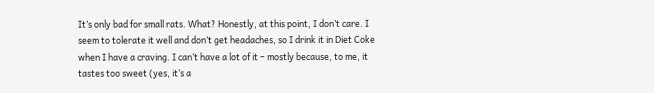It’s only bad for small rats. What? Honestly, at this point, I don’t care. I seem to tolerate it well and don’t get headaches, so I drink it in Diet Coke when I have a craving. I can’t have a lot of it – mostly because, to me, it tastes too sweet (yes, it’s a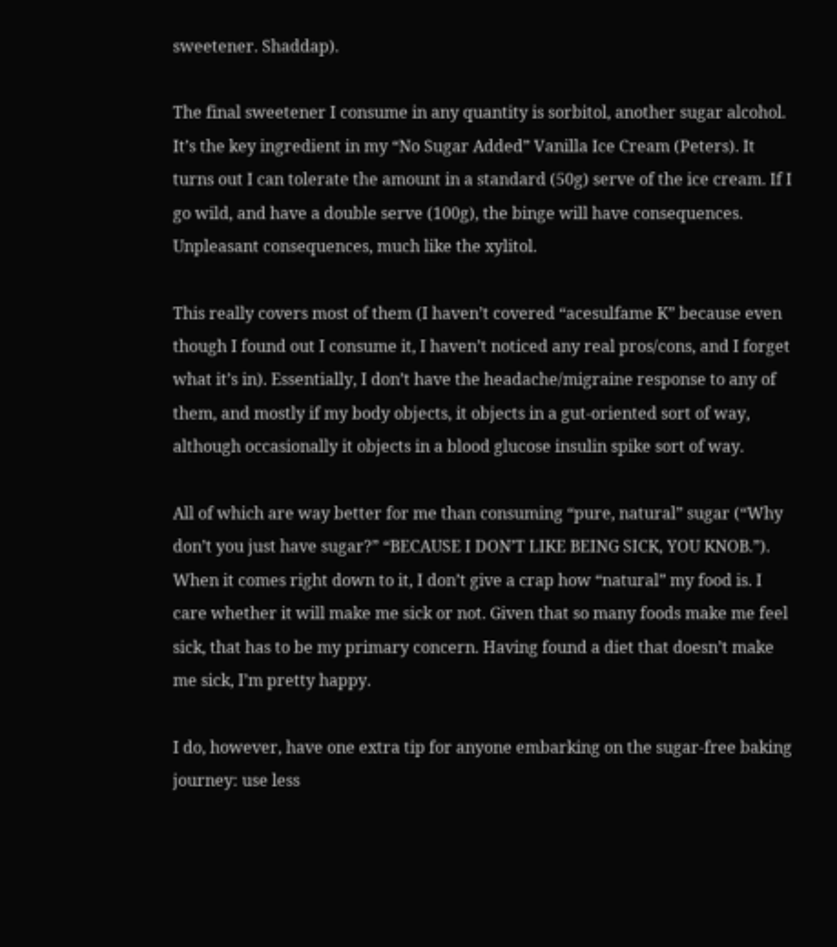sweetener. Shaddap).

The final sweetener I consume in any quantity is sorbitol, another sugar alcohol. It’s the key ingredient in my “No Sugar Added” Vanilla Ice Cream (Peters). It turns out I can tolerate the amount in a standard (50g) serve of the ice cream. If I go wild, and have a double serve (100g), the binge will have consequences. Unpleasant consequences, much like the xylitol.

This really covers most of them (I haven’t covered “acesulfame K” because even though I found out I consume it, I haven’t noticed any real pros/cons, and I forget what it’s in). Essentially, I don’t have the headache/migraine response to any of them, and mostly if my body objects, it objects in a gut-oriented sort of way, although occasionally it objects in a blood glucose insulin spike sort of way.

All of which are way better for me than consuming “pure, natural” sugar (“Why don’t you just have sugar?” “BECAUSE I DON’T LIKE BEING SICK, YOU KNOB.”). When it comes right down to it, I don’t give a crap how “natural” my food is. I care whether it will make me sick or not. Given that so many foods make me feel sick, that has to be my primary concern. Having found a diet that doesn’t make me sick, I’m pretty happy.

I do, however, have one extra tip for anyone embarking on the sugar-free baking journey: use less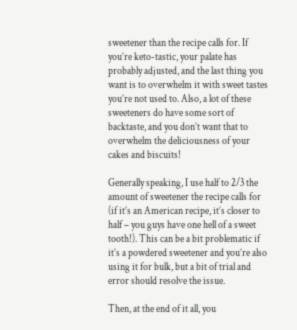sweetener than the recipe calls for. If you’re keto-tastic, your palate has probably adjusted, and the last thing you want is to overwhelm it with sweet tastes you’re not used to. Also, a lot of these sweeteners do have some sort of backtaste, and you don’t want that to overwhelm the deliciousness of your cakes and biscuits!

Generally speaking, I use half to 2/3 the amount of sweetener the recipe calls for (if it’s an American recipe, it’s closer to half – you guys have one hell of a sweet tooth!). This can be a bit problematic if it’s a powdered sweetener and you’re also using it for bulk, but a bit of trial and error should resolve the issue.

Then, at the end of it all, you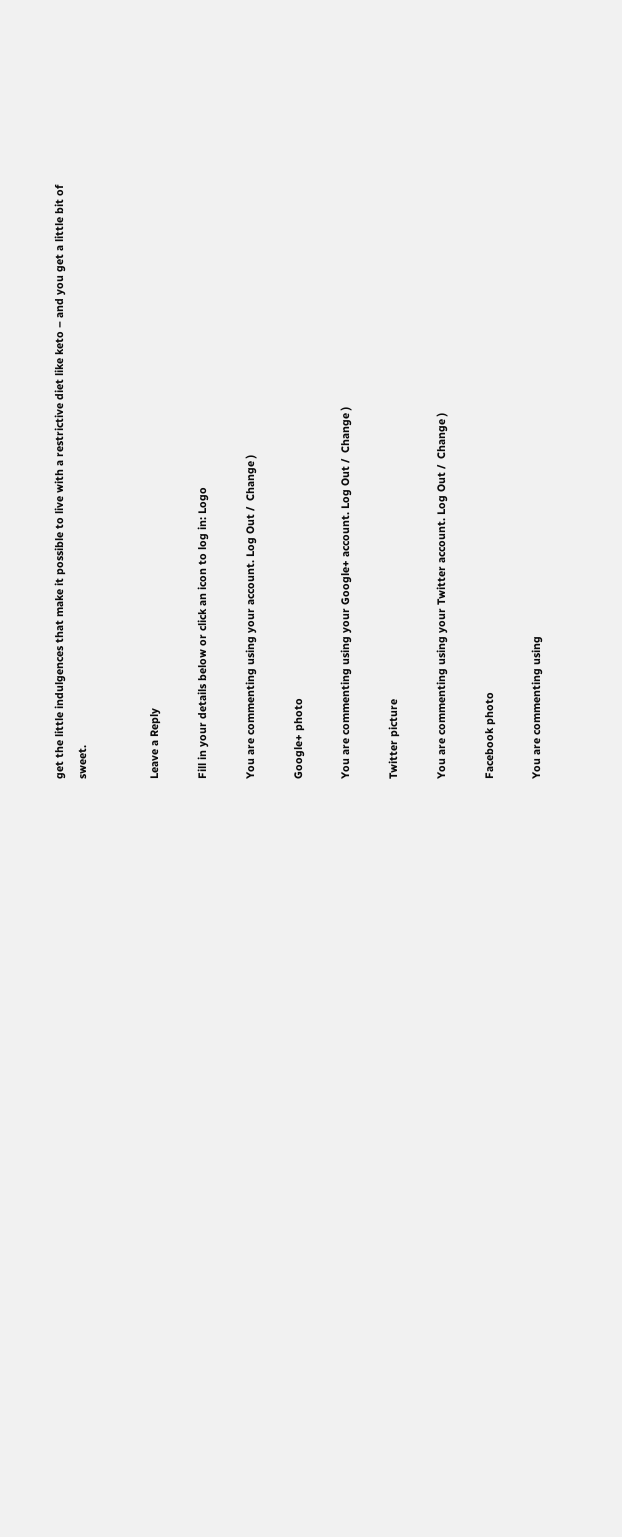get the little indulgences that make it possible to live with a restrictive diet like keto – and you get a little bit of sweet.


Leave a Reply

Fill in your details below or click an icon to log in: Logo

You are commenting using your account. Log Out /  Change )

Google+ photo

You are commenting using your Google+ account. Log Out /  Change )

Twitter picture

You are commenting using your Twitter account. Log Out /  Change )

Facebook photo

You are commenting using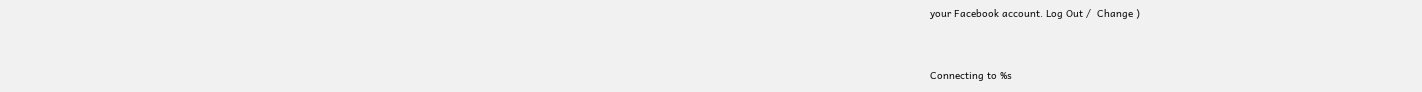your Facebook account. Log Out /  Change )


Connecting to %s